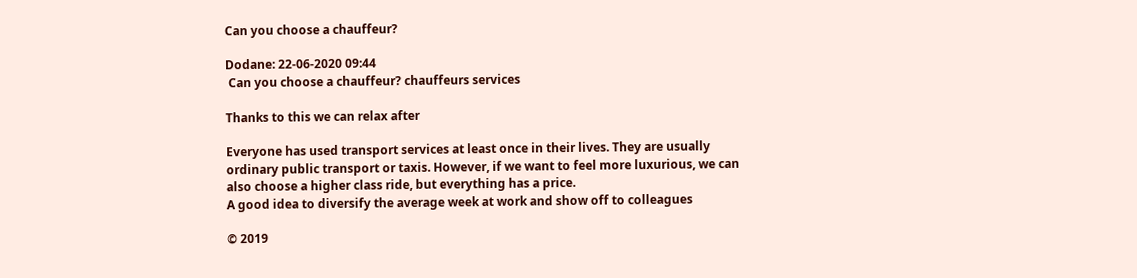Can you choose a chauffeur?

Dodane: 22-06-2020 09:44
 Can you choose a chauffeur? chauffeurs services

Thanks to this we can relax after

Everyone has used transport services at least once in their lives. They are usually ordinary public transport or taxis. However, if we want to feel more luxurious, we can also choose a higher class ride, but everything has a price.
A good idea to diversify the average week at work and show off to colleagues

© 2019